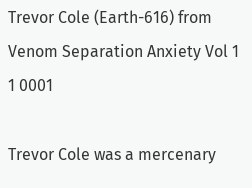Trevor Cole (Earth-616) from Venom Separation Anxiety Vol 1 1 0001

Trevor Cole was a mercenary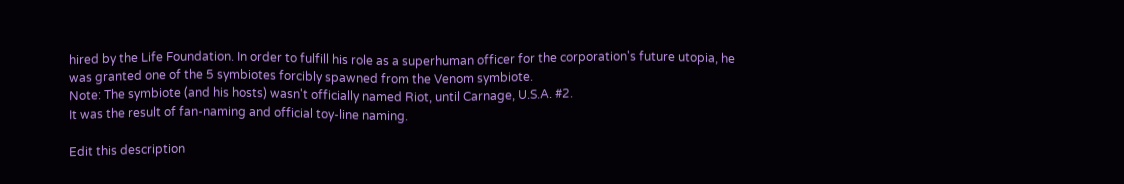hired by the Life Foundation. In order to fulfill his role as a superhuman officer for the corporation's future utopia, he was granted one of the 5 symbiotes forcibly spawned from the Venom symbiote.
Note: The symbiote (and his hosts) wasn't officially named Riot, until Carnage, U.S.A. #2.
It was the result of fan-naming and official toy-line naming.

Edit this description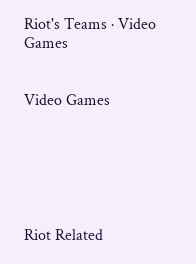Riot's Teams · Video Games


Video Games






Riot Related